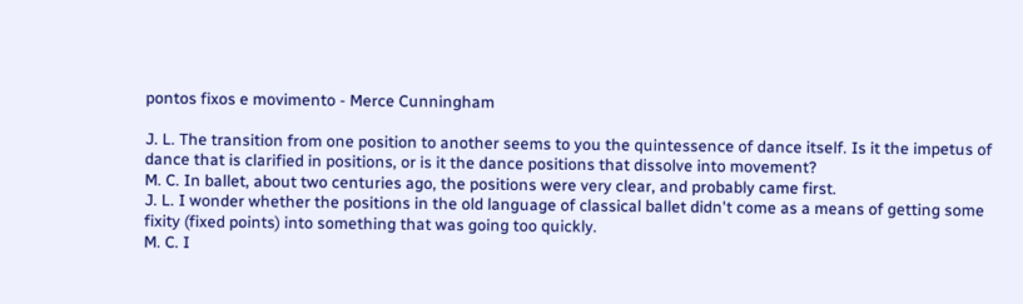pontos fixos e movimento - Merce Cunningham

J. L. The transition from one position to another seems to you the quintessence of dance itself. Is it the impetus of dance that is clarified in positions, or is it the dance positions that dissolve into movement?
M. C. In ballet, about two centuries ago, the positions were very clear, and probably came first.
J. L. I wonder whether the positions in the old language of classical ballet didn't come as a means of getting some fixity (fixed points) into something that was going too quickly.
M. C. I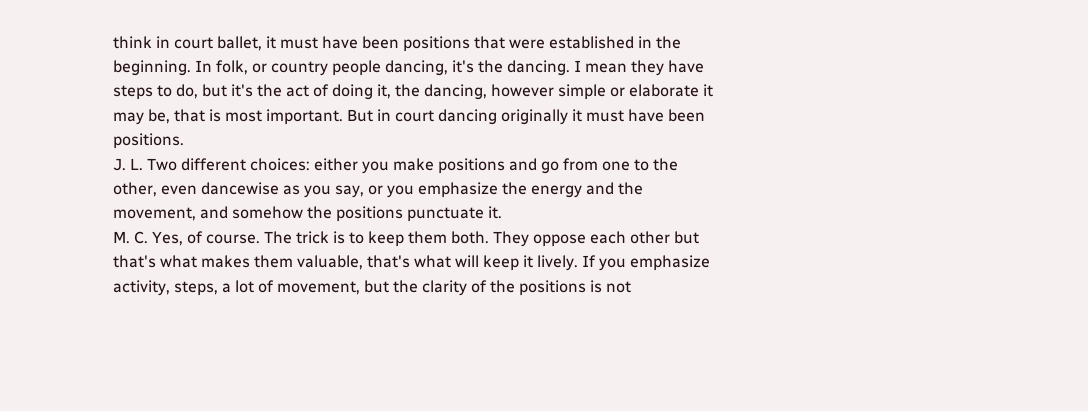think in court ballet, it must have been positions that were established in the beginning. In folk, or country people dancing, it's the dancing. I mean they have steps to do, but it's the act of doing it, the dancing, however simple or elaborate it may be, that is most important. But in court dancing originally it must have been positions.
J. L. Two different choices: either you make positions and go from one to the other, even dancewise as you say, or you emphasize the energy and the movement, and somehow the positions punctuate it.
M. C. Yes, of course. The trick is to keep them both. They oppose each other but that's what makes them valuable, that's what will keep it lively. If you emphasize activity, steps, a lot of movement, but the clarity of the positions is not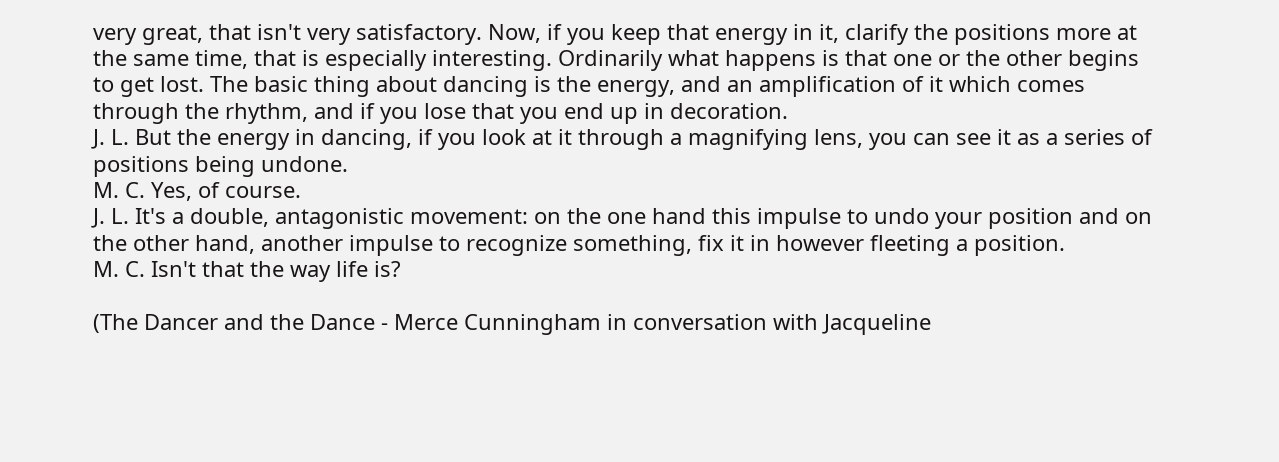very great, that isn't very satisfactory. Now, if you keep that energy in it, clarify the positions more at the same time, that is especially interesting. Ordinarily what happens is that one or the other begins to get lost. The basic thing about dancing is the energy, and an amplification of it which comes through the rhythm, and if you lose that you end up in decoration.
J. L. But the energy in dancing, if you look at it through a magnifying lens, you can see it as a series of positions being undone.
M. C. Yes, of course.
J. L. It's a double, antagonistic movement: on the one hand this impulse to undo your position and on the other hand, another impulse to recognize something, fix it in however fleeting a position.
M. C. Isn't that the way life is?

(The Dancer and the Dance - Merce Cunningham in conversation with Jacqueline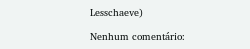Lesschaeve)

Nenhum comentário: